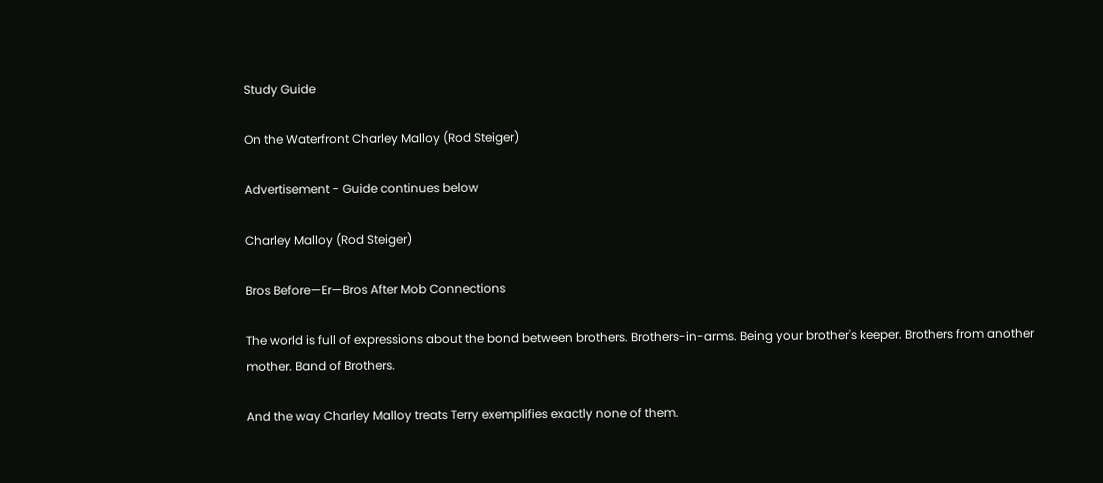Study Guide

On the Waterfront Charley Malloy (Rod Steiger)

Advertisement - Guide continues below

Charley Malloy (Rod Steiger)

Bros Before—Er—Bros After Mob Connections

The world is full of expressions about the bond between brothers. Brothers-in-arms. Being your brother's keeper. Brothers from another mother. Band of Brothers.

And the way Charley Malloy treats Terry exemplifies exactly none of them.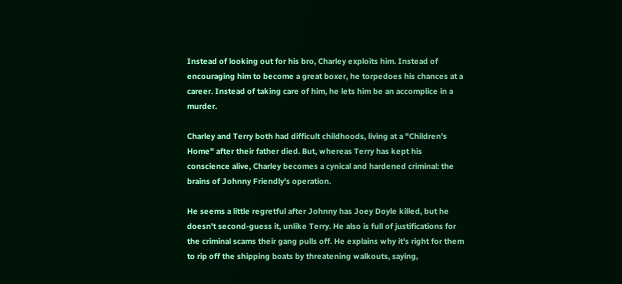Instead of looking out for his bro, Charley exploits him. Instead of encouraging him to become a great boxer, he torpedoes his chances at a career. Instead of taking care of him, he lets him be an accomplice in a murder.

Charley and Terry both had difficult childhoods, living at a "Children's Home" after their father died. But, whereas Terry has kept his conscience alive, Charley becomes a cynical and hardened criminal: the brains of Johnny Friendly's operation.

He seems a little regretful after Johnny has Joey Doyle killed, but he doesn't second-guess it, unlike Terry. He also is full of justifications for the criminal scams their gang pulls off. He explains why it's right for them to rip off the shipping boats by threatening walkouts, saying,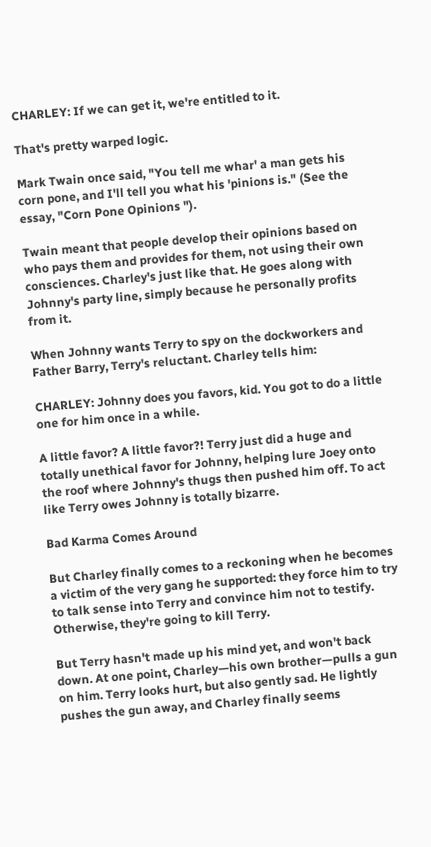CHARLEY: If we can get it, we're entitled to it.

That's pretty warped logic.

Mark Twain once said, "You tell me whar' a man gets his corn pone, and I'll tell you what his 'pinions is." (See the essay, "Corn Pone Opinions ").

Twain meant that people develop their opinions based on who pays them and provides for them, not using their own consciences. Charley's just like that. He goes along with Johnny's party line, simply because he personally profits from it.

When Johnny wants Terry to spy on the dockworkers and Father Barry, Terry's reluctant. Charley tells him:

CHARLEY: Johnny does you favors, kid. You got to do a little one for him once in a while.

A little favor? A little favor?! Terry just did a huge and totally unethical favor for Johnny, helping lure Joey onto the roof where Johnny's thugs then pushed him off. To act like Terry owes Johnny is totally bizarre.

Bad Karma Comes Around

But Charley finally comes to a reckoning when he becomes a victim of the very gang he supported: they force him to try to talk sense into Terry and convince him not to testify. Otherwise, they're going to kill Terry.

But Terry hasn't made up his mind yet, and won't back down. At one point, Charley—his own brother—pulls a gun on him. Terry looks hurt, but also gently sad. He lightly pushes the gun away, and Charley finally seems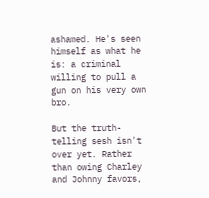ashamed. He's seen himself as what he is: a criminal willing to pull a gun on his very own bro.

But the truth-telling sesh isn't over yet. Rather than owing Charley and Johnny favors,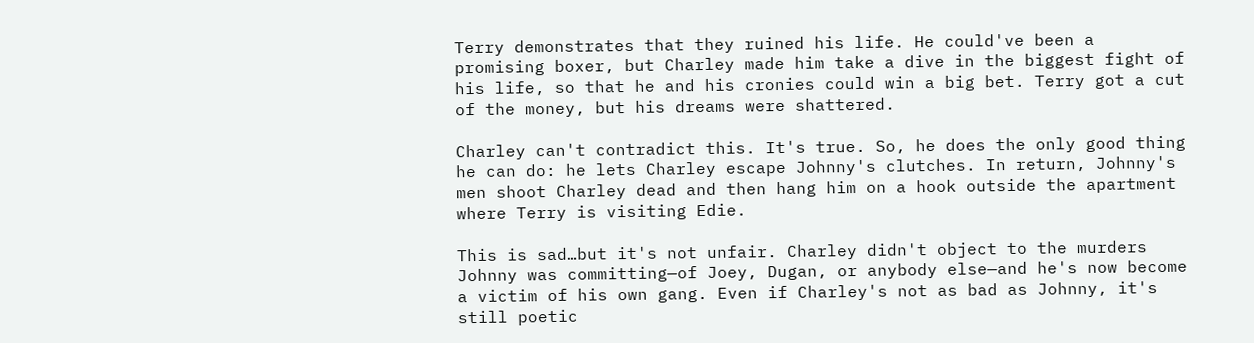Terry demonstrates that they ruined his life. He could've been a promising boxer, but Charley made him take a dive in the biggest fight of his life, so that he and his cronies could win a big bet. Terry got a cut of the money, but his dreams were shattered.

Charley can't contradict this. It's true. So, he does the only good thing he can do: he lets Charley escape Johnny's clutches. In return, Johnny's men shoot Charley dead and then hang him on a hook outside the apartment where Terry is visiting Edie.

This is sad…but it's not unfair. Charley didn't object to the murders Johnny was committing—of Joey, Dugan, or anybody else—and he's now become a victim of his own gang. Even if Charley's not as bad as Johnny, it's still poetic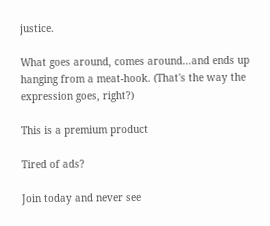justice.

What goes around, comes around…and ends up hanging from a meat-hook. (That's the way the expression goes, right?)

This is a premium product

Tired of ads?

Join today and never see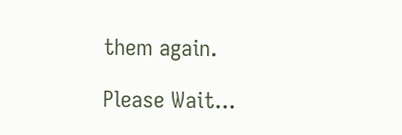them again.

Please Wait...